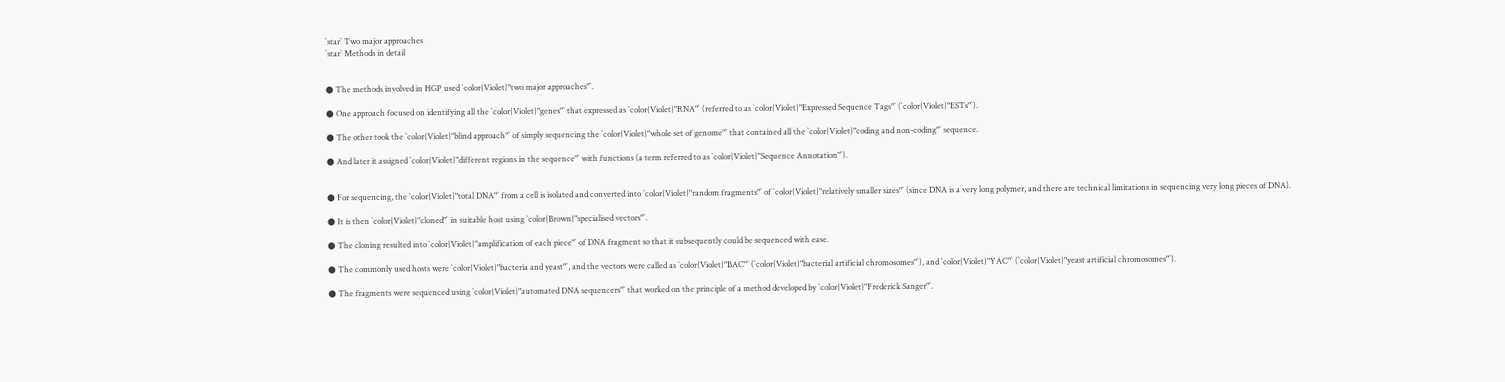`star` Two major approaches
`star` Methods in detail


● The methods involved in HGP used `color{Violet}"two major approaches"`.

● One approach focused on identifying all the `color{Violet}"genes"` that expressed as `color{Violet}"RNA"` (referred to as `color{Violet}"Expressed Sequence Tags"` (`color{Violet}"ESTs"`).

● The other took the `color{Violet}"blind approach"` of simply sequencing the `color{Violet}"whole set of genome"` that contained all the `color{Violet}"coding and non-coding"` sequence.

● And later it assigned `color{Violet}"different regions in the sequence"` with functions (a term referred to as `color{Violet}"Sequence Annotation"`).


● For sequencing, the `color{Violet}"total DNA"` from a cell is isolated and converted into `color{Violet}"random fragments"` of `color{Violet}"relatively smaller sizes"` (since DNA is a very long polymer, and there are technical limitations in sequencing very long pieces of DNA).

● It is then `color{Violet}"cloned"` in suitable host using `color{Brown}"specialised vectors"`.

● The cloning resulted into `color{Violet}"amplification of each piece"` of DNA fragment so that it subsequently could be sequenced with ease.

● The commonly used hosts were `color{Violet}"bacteria and yeast"`, and the vectors were called as `color{Violet}"BAC"` (`color{Violet}"bacterial artificial chromosomes"`), and `color{Violet}"YAC"` (`color{Violet}"yeast artificial chromosomes"`).

● The fragments were sequenced using `color{Violet}"automated DNA sequencers"` that worked on the principle of a method developed by `color{Violet}"Frederick Sanger"`.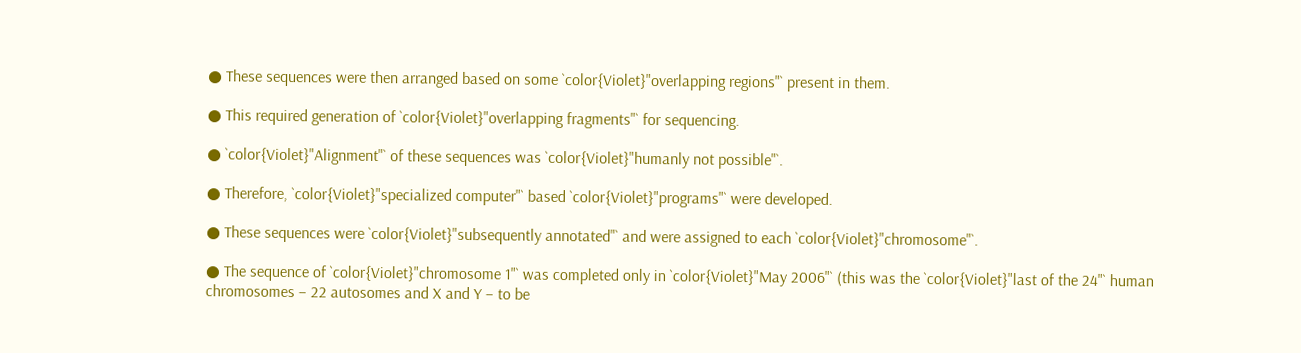● These sequences were then arranged based on some `color{Violet}"overlapping regions"` present in them.

● This required generation of `color{Violet}"overlapping fragments"` for sequencing.

● `color{Violet}"Alignment"` of these sequences was `color{Violet}"humanly not possible"`.

● Therefore, `color{Violet}"specialized computer"` based `color{Violet}"programs"` were developed.

● These sequences were `color{Violet}"subsequently annotated"` and were assigned to each `color{Violet}"chromosome"`.

● The sequence of `color{Violet}"chromosome 1"` was completed only in `color{Violet}"May 2006"` (this was the `color{Violet}"last of the 24"` human chromosomes – 22 autosomes and X and Y – to be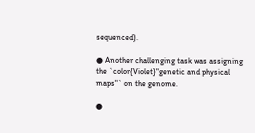sequenced).

● Another challenging task was assigning the `color{Violet}"genetic and physical maps"` on the genome.

●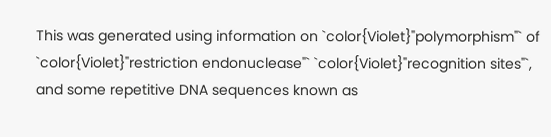This was generated using information on `color{Violet}"polymorphism"` of `color{Violet}"restriction endonuclease"` `color{Violet}"recognition sites"`, and some repetitive DNA sequences known as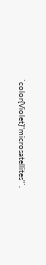`color{Violet}"microsatellites"`.